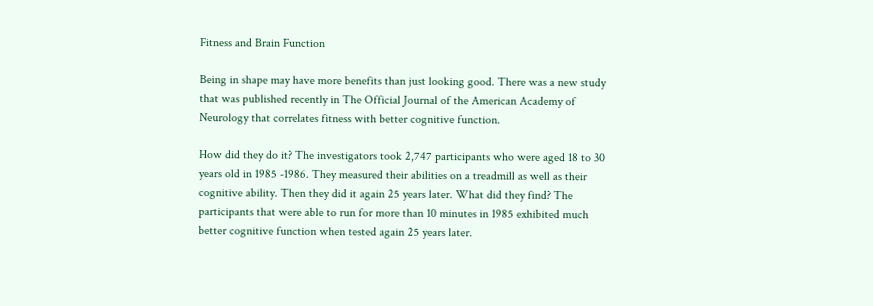Fitness and Brain Function

Being in shape may have more benefits than just looking good. There was a new study that was published recently in The Official Journal of the American Academy of Neurology that correlates fitness with better cognitive function.

How did they do it? The investigators took 2,747 participants who were aged 18 to 30 years old in 1985 -1986. They measured their abilities on a treadmill as well as their cognitive ability. Then they did it again 25 years later. What did they find? The participants that were able to run for more than 10 minutes in 1985 exhibited much better cognitive function when tested again 25 years later.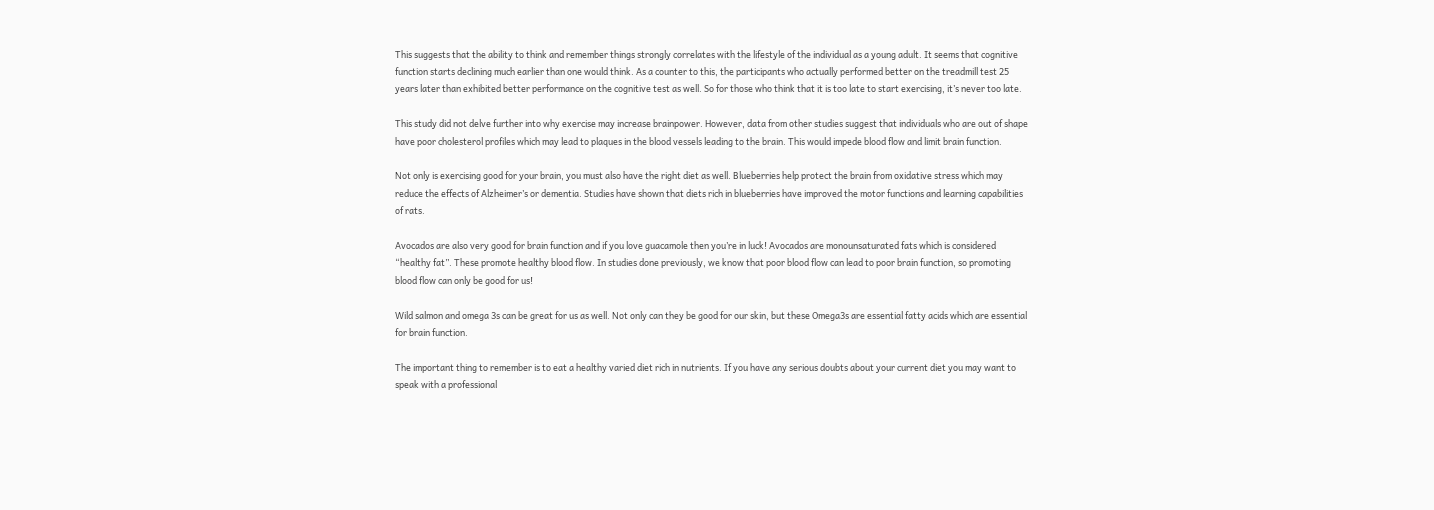This suggests that the ability to think and remember things strongly correlates with the lifestyle of the individual as a young adult. It seems that cognitive function starts declining much earlier than one would think. As a counter to this, the participants who actually performed better on the treadmill test 25 years later than exhibited better performance on the cognitive test as well. So for those who think that it is too late to start exercising, it’s never too late.

This study did not delve further into why exercise may increase brainpower. However, data from other studies suggest that individuals who are out of shape have poor cholesterol profiles which may lead to plaques in the blood vessels leading to the brain. This would impede blood flow and limit brain function.

Not only is exercising good for your brain, you must also have the right diet as well. Blueberries help protect the brain from oxidative stress which may reduce the effects of Alzheimer’s or dementia. Studies have shown that diets rich in blueberries have improved the motor functions and learning capabilities of rats.

Avocados are also very good for brain function and if you love guacamole then you’re in luck! Avocados are monounsaturated fats which is considered “healthy fat”. These promote healthy blood flow. In studies done previously, we know that poor blood flow can lead to poor brain function, so promoting blood flow can only be good for us!

Wild salmon and omega 3s can be great for us as well. Not only can they be good for our skin, but these Omega3s are essential fatty acids which are essential for brain function.

The important thing to remember is to eat a healthy varied diet rich in nutrients. If you have any serious doubts about your current diet you may want to speak with a professional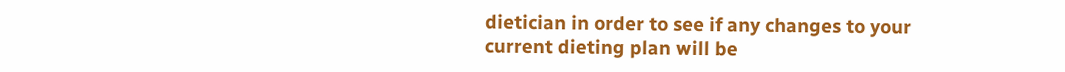dietician in order to see if any changes to your current dieting plan will be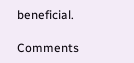beneficial.

Comments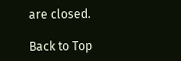are closed.

Back to Top